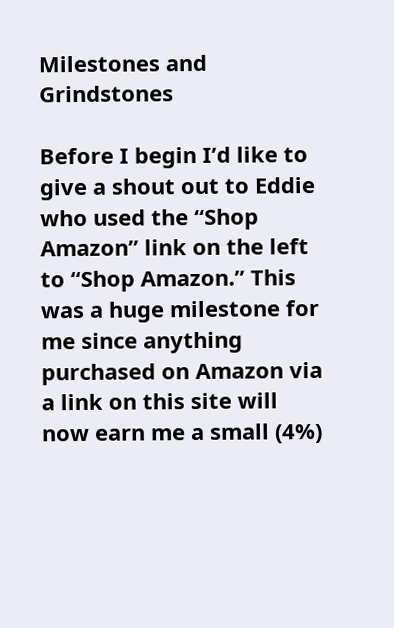Milestones and Grindstones

Before I begin I’d like to give a shout out to Eddie who used the “Shop Amazon” link on the left to “Shop Amazon.” This was a huge milestone for me since anything purchased on Amazon via a link on this site will now earn me a small (4%)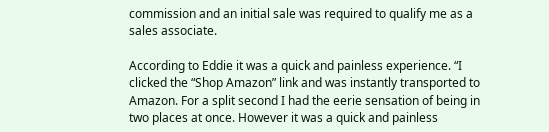commission and an initial sale was required to qualify me as a sales associate.

According to Eddie it was a quick and painless experience. “I clicked the “Shop Amazon” link and was instantly transported to Amazon. For a split second I had the eerie sensation of being in two places at once. However it was a quick and painless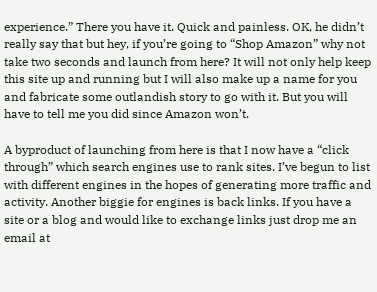experience.” There you have it. Quick and painless. OK, he didn’t really say that but hey, if you’re going to “Shop Amazon” why not take two seconds and launch from here? It will not only help keep this site up and running but I will also make up a name for you and fabricate some outlandish story to go with it. But you will have to tell me you did since Amazon won’t.

A byproduct of launching from here is that I now have a “click through” which search engines use to rank sites. I’ve begun to list with different engines in the hopes of generating more traffic and activity. Another biggie for engines is back links. If you have a site or a blog and would like to exchange links just drop me an email at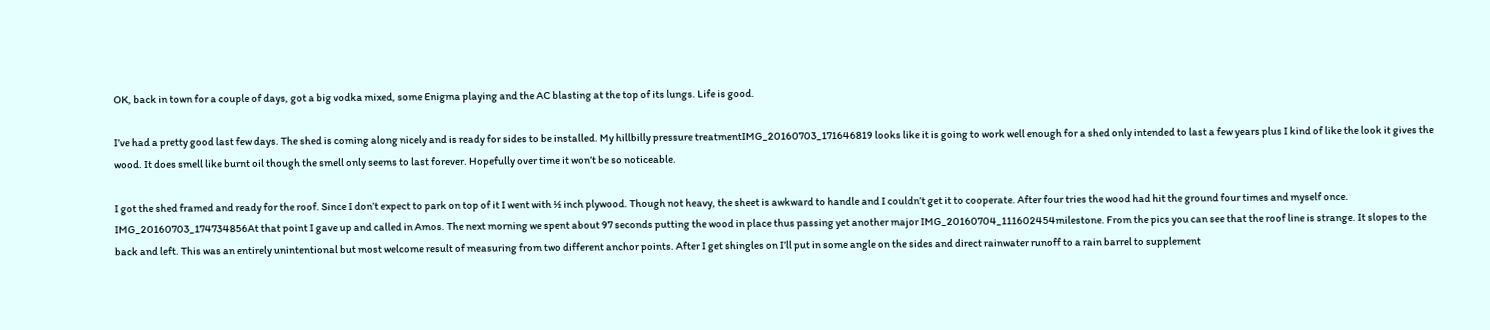OK, back in town for a couple of days, got a big vodka mixed, some Enigma playing and the AC blasting at the top of its lungs. Life is good.

I’ve had a pretty good last few days. The shed is coming along nicely and is ready for sides to be installed. My hillbilly pressure treatmentIMG_20160703_171646819 looks like it is going to work well enough for a shed only intended to last a few years plus I kind of like the look it gives the wood. It does smell like burnt oil though the smell only seems to last forever. Hopefully over time it won’t be so noticeable.

I got the shed framed and ready for the roof. Since I don’t expect to park on top of it I went with ½ inch plywood. Though not heavy, the sheet is awkward to handle and I couldn’t get it to cooperate. After four tries the wood had hit the ground four times and myself once. IMG_20160703_174734856At that point I gave up and called in Amos. The next morning we spent about 97 seconds putting the wood in place thus passing yet another major IMG_20160704_111602454milestone. From the pics you can see that the roof line is strange. It slopes to the back and left. This was an entirely unintentional but most welcome result of measuring from two different anchor points. After I get shingles on I’ll put in some angle on the sides and direct rainwater runoff to a rain barrel to supplement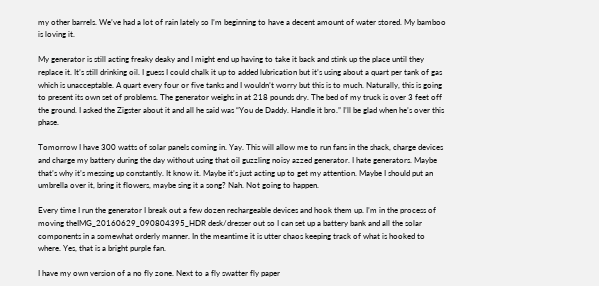my other barrels. We’ve had a lot of rain lately so I’m beginning to have a decent amount of water stored. My bamboo is loving it.

My generator is still acting freaky deaky and I might end up having to take it back and stink up the place until they replace it. It’s still drinking oil. I guess I could chalk it up to added lubrication but it’s using about a quart per tank of gas which is unacceptable. A quart every four or five tanks and I wouldn’t worry but this is to much. Naturally, this is going to present its own set of problems. The generator weighs in at 218 pounds dry. The bed of my truck is over 3 feet off the ground. I asked the Zigster about it and all he said was “You de Daddy. Handle it bro.” I’ll be glad when he’s over this phase.

Tomorrow I have 300 watts of solar panels coming in. Yay. This will allow me to run fans in the shack, charge devices and charge my battery during the day without using that oil guzzling noisy azzed generator. I hate generators. Maybe that’s why it’s messing up constantly. It know it. Maybe it’s just acting up to get my attention. Maybe I should put an umbrella over it, bring it flowers, maybe sing it a song? Nah. Not going to happen.

Every time I run the generator I break out a few dozen rechargeable devices and hook them up. I’m in the process of moving theIMG_20160629_090804395_HDR desk/dresser out so I can set up a battery bank and all the solar components in a somewhat orderly manner. In the meantime it is utter chaos keeping track of what is hooked to where. Yes, that is a bright purple fan.

I have my own version of a no fly zone. Next to a fly swatter fly paper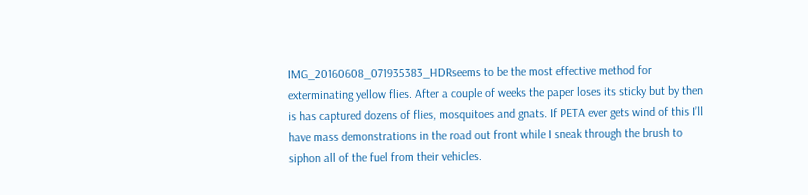IMG_20160608_071935383_HDRseems to be the most effective method for exterminating yellow flies. After a couple of weeks the paper loses its sticky but by then is has captured dozens of flies, mosquitoes and gnats. If PETA ever gets wind of this I’ll have mass demonstrations in the road out front while I sneak through the brush to siphon all of the fuel from their vehicles.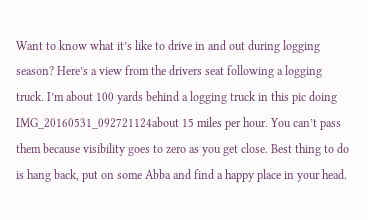Want to know what it’s like to drive in and out during logging season? Here’s a view from the drivers seat following a logging truck. I’m about 100 yards behind a logging truck in this pic doing IMG_20160531_092721124about 15 miles per hour. You can’t pass them because visibility goes to zero as you get close. Best thing to do is hang back, put on some Abba and find a happy place in your head.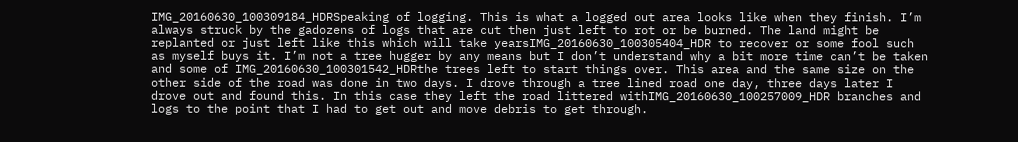IMG_20160630_100309184_HDRSpeaking of logging. This is what a logged out area looks like when they finish. I’m always struck by the gadozens of logs that are cut then just left to rot or be burned. The land might be replanted or just left like this which will take yearsIMG_20160630_100305404_HDR to recover or some fool such as myself buys it. I’m not a tree hugger by any means but I don’t understand why a bit more time can’t be taken and some of IMG_20160630_100301542_HDRthe trees left to start things over. This area and the same size on the other side of the road was done in two days. I drove through a tree lined road one day, three days later I drove out and found this. In this case they left the road littered withIMG_20160630_100257009_HDR branches and logs to the point that I had to get out and move debris to get through.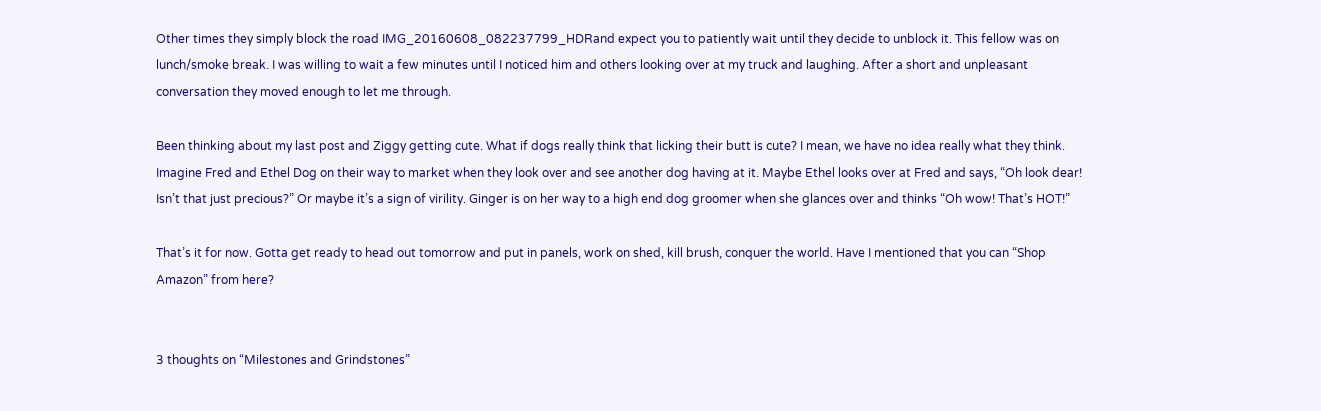Other times they simply block the road IMG_20160608_082237799_HDRand expect you to patiently wait until they decide to unblock it. This fellow was on lunch/smoke break. I was willing to wait a few minutes until I noticed him and others looking over at my truck and laughing. After a short and unpleasant conversation they moved enough to let me through.

Been thinking about my last post and Ziggy getting cute. What if dogs really think that licking their butt is cute? I mean, we have no idea really what they think. Imagine Fred and Ethel Dog on their way to market when they look over and see another dog having at it. Maybe Ethel looks over at Fred and says, “Oh look dear! Isn’t that just precious?” Or maybe it’s a sign of virility. Ginger is on her way to a high end dog groomer when she glances over and thinks “Oh wow! That’s HOT!”

That’s it for now. Gotta get ready to head out tomorrow and put in panels, work on shed, kill brush, conquer the world. Have I mentioned that you can “Shop Amazon” from here?


3 thoughts on “Milestones and Grindstones”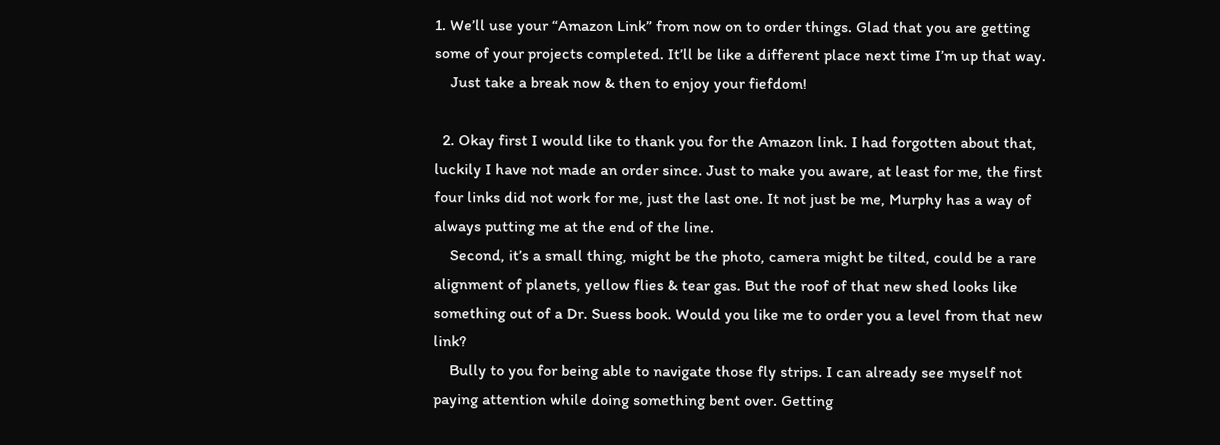1. We’ll use your “Amazon Link” from now on to order things. Glad that you are getting some of your projects completed. It’ll be like a different place next time I’m up that way.
    Just take a break now & then to enjoy your fiefdom!

  2. Okay first I would like to thank you for the Amazon link. I had forgotten about that, luckily I have not made an order since. Just to make you aware, at least for me, the first four links did not work for me, just the last one. It not just be me, Murphy has a way of always putting me at the end of the line.
    Second, it’s a small thing, might be the photo, camera might be tilted, could be a rare alignment of planets, yellow flies & tear gas. But the roof of that new shed looks like something out of a Dr. Suess book. Would you like me to order you a level from that new link?
    Bully to you for being able to navigate those fly strips. I can already see myself not paying attention while doing something bent over. Getting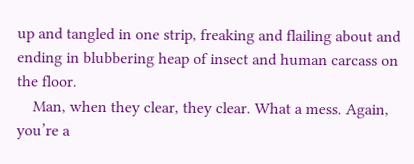up and tangled in one strip, freaking and flailing about and ending in blubbering heap of insect and human carcass on the floor.
    Man, when they clear, they clear. What a mess. Again, you’re a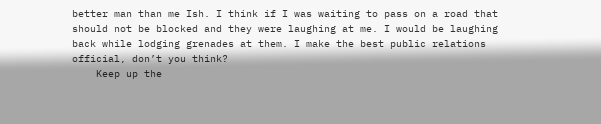better man than me Ish. I think if I was waiting to pass on a road that should not be blocked and they were laughing at me. I would be laughing back while lodging grenades at them. I make the best public relations official, don’t you think?
    Keep up the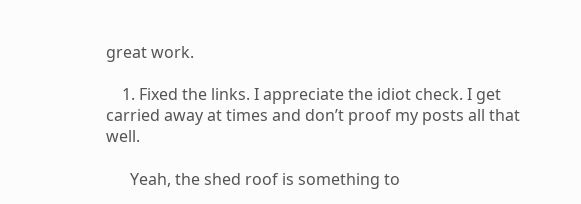great work.

    1. Fixed the links. I appreciate the idiot check. I get carried away at times and don’t proof my posts all that well.

      Yeah, the shed roof is something to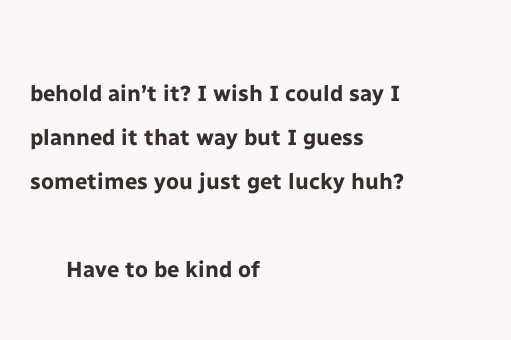behold ain’t it? I wish I could say I planned it that way but I guess sometimes you just get lucky huh?

      Have to be kind of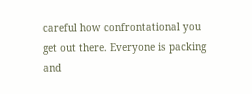careful how confrontational you get out there. Everyone is packing and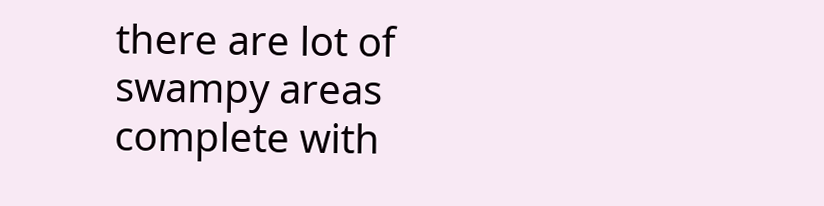there are lot of swampy areas complete with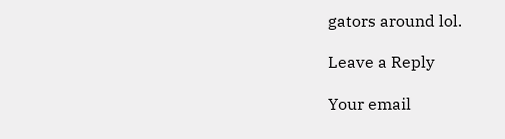gators around lol.

Leave a Reply

Your email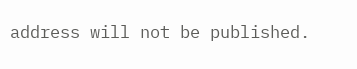address will not be published.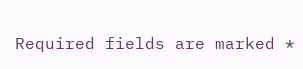Required fields are marked *